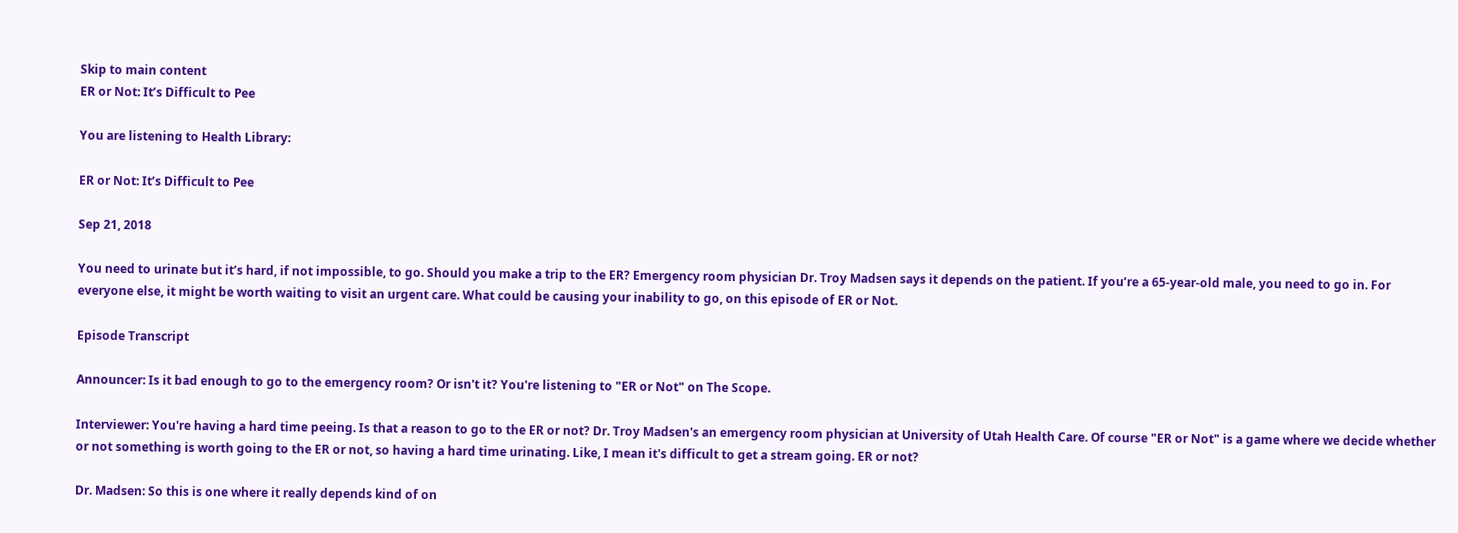Skip to main content
ER or Not: It’s Difficult to Pee

You are listening to Health Library:

ER or Not: It’s Difficult to Pee

Sep 21, 2018

You need to urinate but it’s hard, if not impossible, to go. Should you make a trip to the ER? Emergency room physician Dr. Troy Madsen says it depends on the patient. If you’re a 65-year-old male, you need to go in. For everyone else, it might be worth waiting to visit an urgent care. What could be causing your inability to go, on this episode of ER or Not.

Episode Transcript

Announcer: Is it bad enough to go to the emergency room? Or isn't it? You're listening to "ER or Not" on The Scope.

Interviewer: You're having a hard time peeing. Is that a reason to go to the ER or not? Dr. Troy Madsen's an emergency room physician at University of Utah Health Care. Of course "ER or Not" is a game where we decide whether or not something is worth going to the ER or not, so having a hard time urinating. Like, I mean it's difficult to get a stream going. ER or not?

Dr. Madsen: So this is one where it really depends kind of on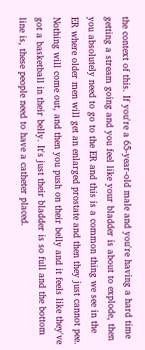the context of this. If you're a 65-year-old male and you're having a hard time getting a stream going and you feel like your bladder is about to explode, then you absolutely need to go to the ER and this is a common thing we see in the ER where older men will get an enlarged prostate and then they just cannot pee. Nothing will come out, and then you push on their belly and it feels like they've got a basketball in their belly. It's just their bladder is so full and the bottom line is, these people need to have a catheter placed.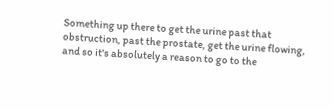Something up there to get the urine past that obstruction, past the prostate, get the urine flowing, and so it's absolutely a reason to go to the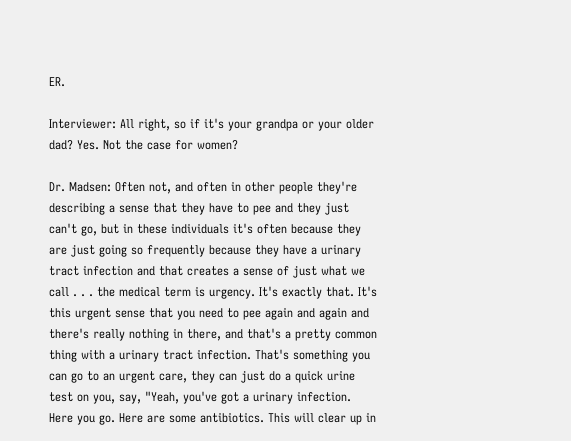ER.

Interviewer: All right, so if it's your grandpa or your older dad? Yes. Not the case for women?

Dr. Madsen: Often not, and often in other people they're describing a sense that they have to pee and they just can't go, but in these individuals it's often because they are just going so frequently because they have a urinary tract infection and that creates a sense of just what we call . . . the medical term is urgency. It's exactly that. It's this urgent sense that you need to pee again and again and there's really nothing in there, and that's a pretty common thing with a urinary tract infection. That's something you can go to an urgent care, they can just do a quick urine test on you, say, "Yeah, you've got a urinary infection. Here you go. Here are some antibiotics. This will clear up in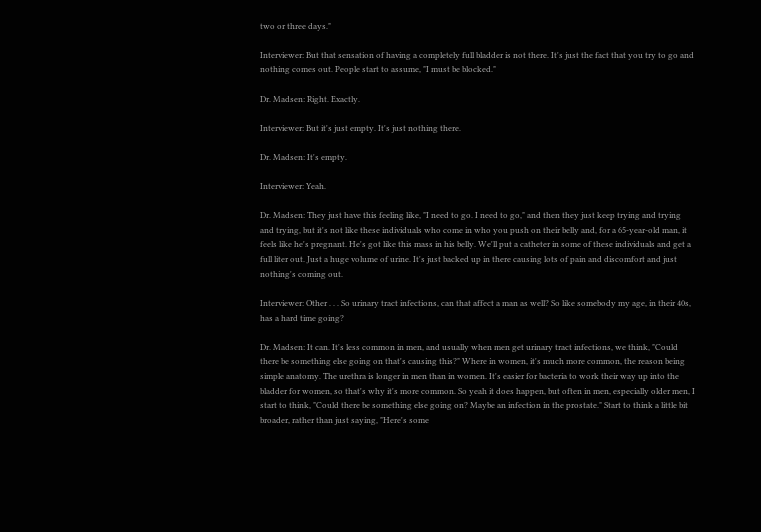two or three days."

Interviewer: But that sensation of having a completely full bladder is not there. It's just the fact that you try to go and nothing comes out. People start to assume, "I must be blocked."

Dr. Madsen: Right. Exactly.

Interviewer: But it's just empty. It's just nothing there.

Dr. Madsen: It's empty.

Interviewer: Yeah.

Dr. Madsen: They just have this feeling like, "I need to go. I need to go," and then they just keep trying and trying and trying, but it's not like these individuals who come in who you push on their belly and, for a 65-year-old man, it feels like he's pregnant. He's got like this mass in his belly. We'll put a catheter in some of these individuals and get a full liter out. Just a huge volume of urine. It's just backed up in there causing lots of pain and discomfort and just nothing's coming out.

Interviewer: Other . . . So urinary tract infections, can that affect a man as well? So like somebody my age, in their 40s, has a hard time going?

Dr. Madsen: It can. It's less common in men, and usually when men get urinary tract infections, we think, "Could there be something else going on that's causing this?" Where in women, it's much more common, the reason being simple anatomy. The urethra is longer in men than in women. It's easier for bacteria to work their way up into the bladder for women, so that's why it's more common. So yeah it does happen, but often in men, especially older men, I start to think, "Could there be something else going on? Maybe an infection in the prostate." Start to think a little bit broader, rather than just saying, "Here's some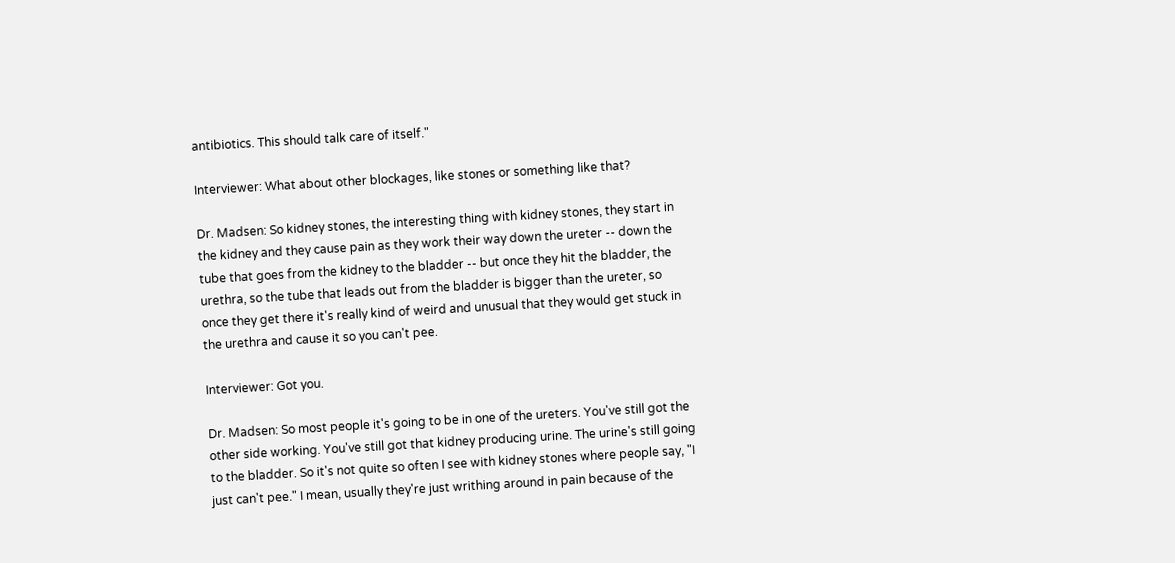antibiotics. This should talk care of itself."

Interviewer: What about other blockages, like stones or something like that?

Dr. Madsen: So kidney stones, the interesting thing with kidney stones, they start in the kidney and they cause pain as they work their way down the ureter -- down the tube that goes from the kidney to the bladder -- but once they hit the bladder, the urethra, so the tube that leads out from the bladder is bigger than the ureter, so once they get there it's really kind of weird and unusual that they would get stuck in the urethra and cause it so you can't pee.

Interviewer: Got you.

Dr. Madsen: So most people it's going to be in one of the ureters. You've still got the other side working. You've still got that kidney producing urine. The urine's still going to the bladder. So it's not quite so often I see with kidney stones where people say, "I just can't pee." I mean, usually they're just writhing around in pain because of the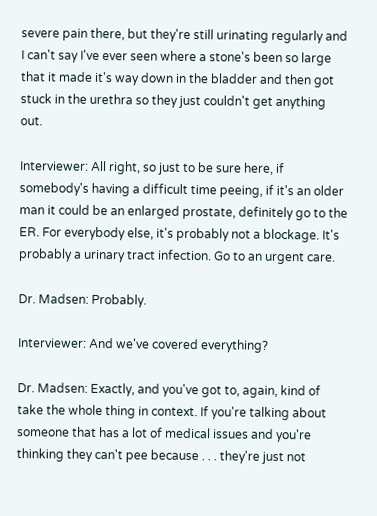severe pain there, but they're still urinating regularly and I can't say I've ever seen where a stone's been so large that it made it's way down in the bladder and then got stuck in the urethra so they just couldn't get anything out.

Interviewer: All right, so just to be sure here, if somebody's having a difficult time peeing, if it's an older man it could be an enlarged prostate, definitely go to the ER. For everybody else, it's probably not a blockage. It's probably a urinary tract infection. Go to an urgent care.

Dr. Madsen: Probably.

Interviewer: And we've covered everything?

Dr. Madsen: Exactly, and you've got to, again, kind of take the whole thing in context. If you're talking about someone that has a lot of medical issues and you're thinking they can't pee because . . . they're just not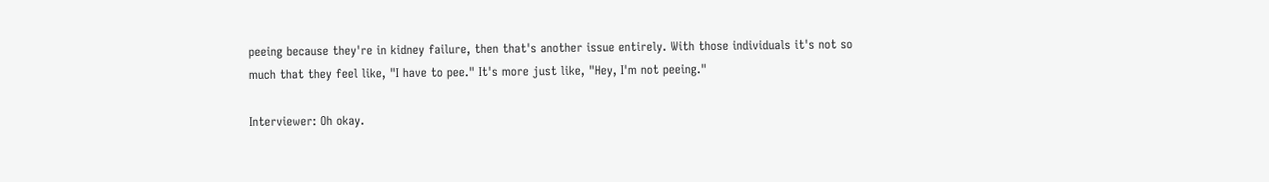peeing because they're in kidney failure, then that's another issue entirely. With those individuals it's not so much that they feel like, "I have to pee." It's more just like, "Hey, I'm not peeing."

Interviewer: Oh okay.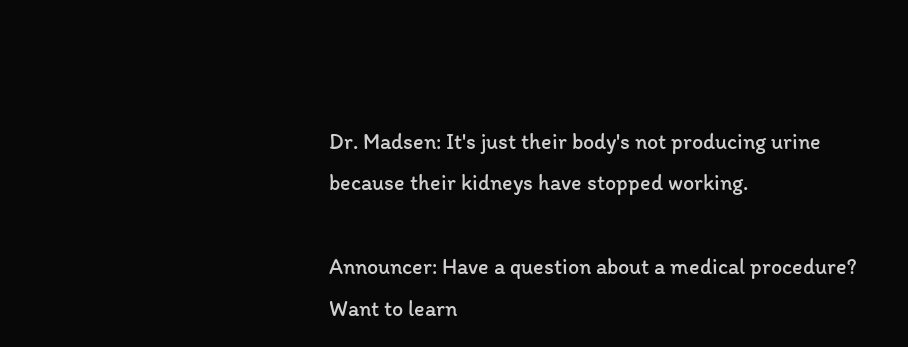Dr. Madsen: It's just their body's not producing urine because their kidneys have stopped working.

Announcer: Have a question about a medical procedure? Want to learn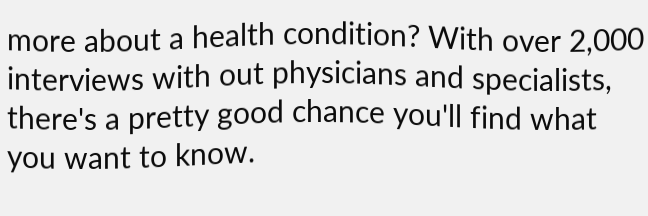more about a health condition? With over 2,000 interviews with out physicians and specialists, there's a pretty good chance you'll find what you want to know.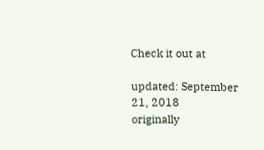Check it out at

updated: September 21, 2018
originally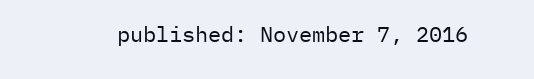published: November 7, 2016